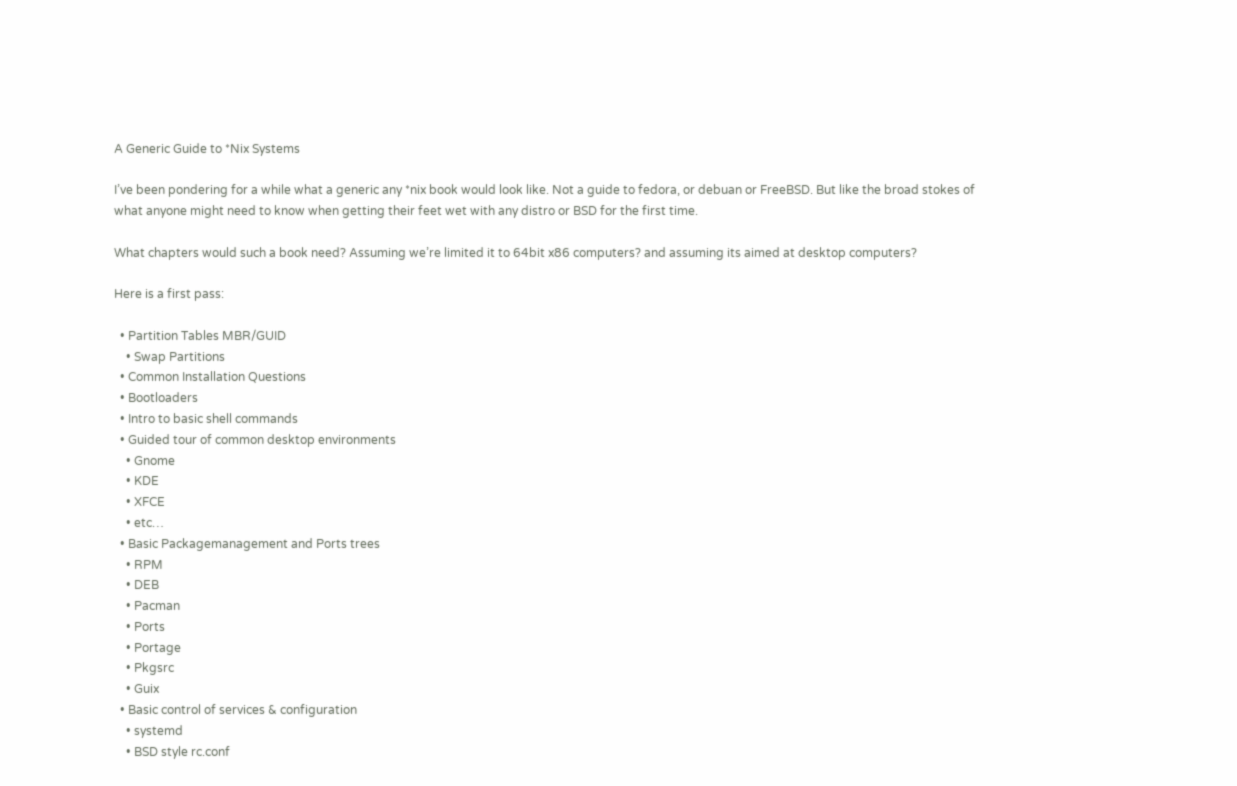A Generic Guide to *Nix Systems

I’ve been pondering for a while what a generic any *nix book would look like. Not a guide to fedora, or debuan or FreeBSD. But like the broad stokes of what anyone might need to know when getting their feet wet with any distro or BSD for the first time.

What chapters would such a book need? Assuming we’re limited it to 64bit x86 computers? and assuming its aimed at desktop computers?

Here is a first pass:

  • Partition Tables MBR/GUID
    • Swap Partitions
  • Common Installation Questions
  • Bootloaders
  • Intro to basic shell commands
  • Guided tour of common desktop environments
    • Gnome
    • KDE
    • XFCE
    • etc…
  • Basic Packagemanagement and Ports trees
    • RPM
    • DEB
    • Pacman
    • Ports
    • Portage
    • Pkgsrc
    • Guix
  • Basic control of services & configuration
    • systemd
    • BSD style rc.conf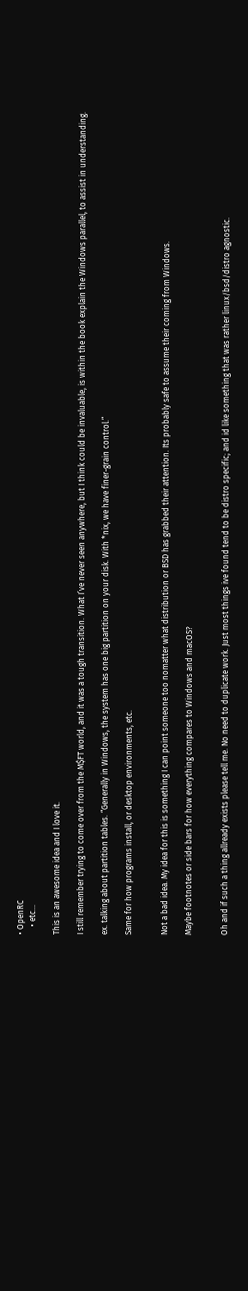• OpenRC
    • etc…

This is an awesome idea and I love it.

I still remember trying to come over from the M$FT world, and it was a tough transition. What I’ve never seen anywhere, but I think could be invaluable, is within the book explain the Windows parallel, to assist in understanding.

ex. talking about partition tables. “Generally in Windows, the system has one big partition on your disk. With *nix, we have finer-grain control.”

Same for how programs install, or desktop environments, etc.


Not a bad idea. My idea for this is something I can point someone too nomatter what distribution or BSD has grabbed their attention. Its probably safe to assume their coming from Windows.

Maybe footnotes or side bars for how everything compares to Windows and macOS?


Oh and if such a thing allready exists please tell me. No need to duplicate work. Just most things ive found tend to be distro specific; and id like something that was rather linux/bsd/distro agnostic.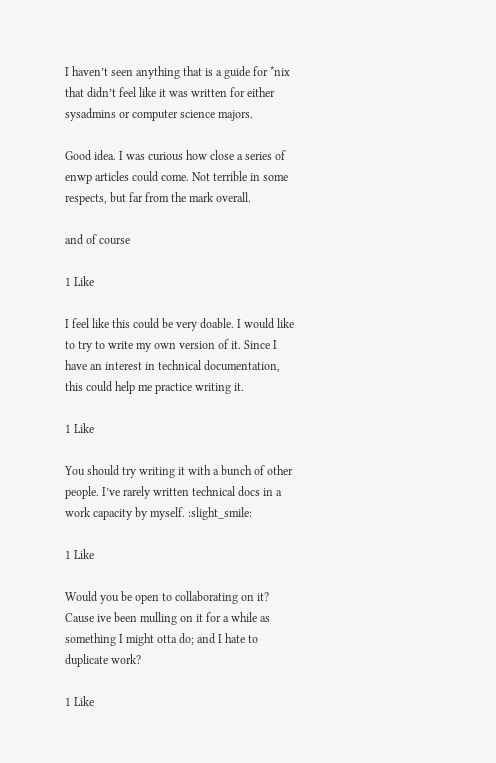I haven’t seen anything that is a guide for *nix that didn’t feel like it was written for either sysadmins or computer science majors.

Good idea. I was curious how close a series of enwp articles could come. Not terrible in some respects, but far from the mark overall.

and of course

1 Like

I feel like this could be very doable. I would like to try to write my own version of it. Since I have an interest in technical documentation, this could help me practice writing it.

1 Like

You should try writing it with a bunch of other people. I’ve rarely written technical docs in a work capacity by myself. :slight_smile:

1 Like

Would you be open to collaborating on it? Cause ive been mulling on it for a while as something I might otta do; and I hate to duplicate work?

1 Like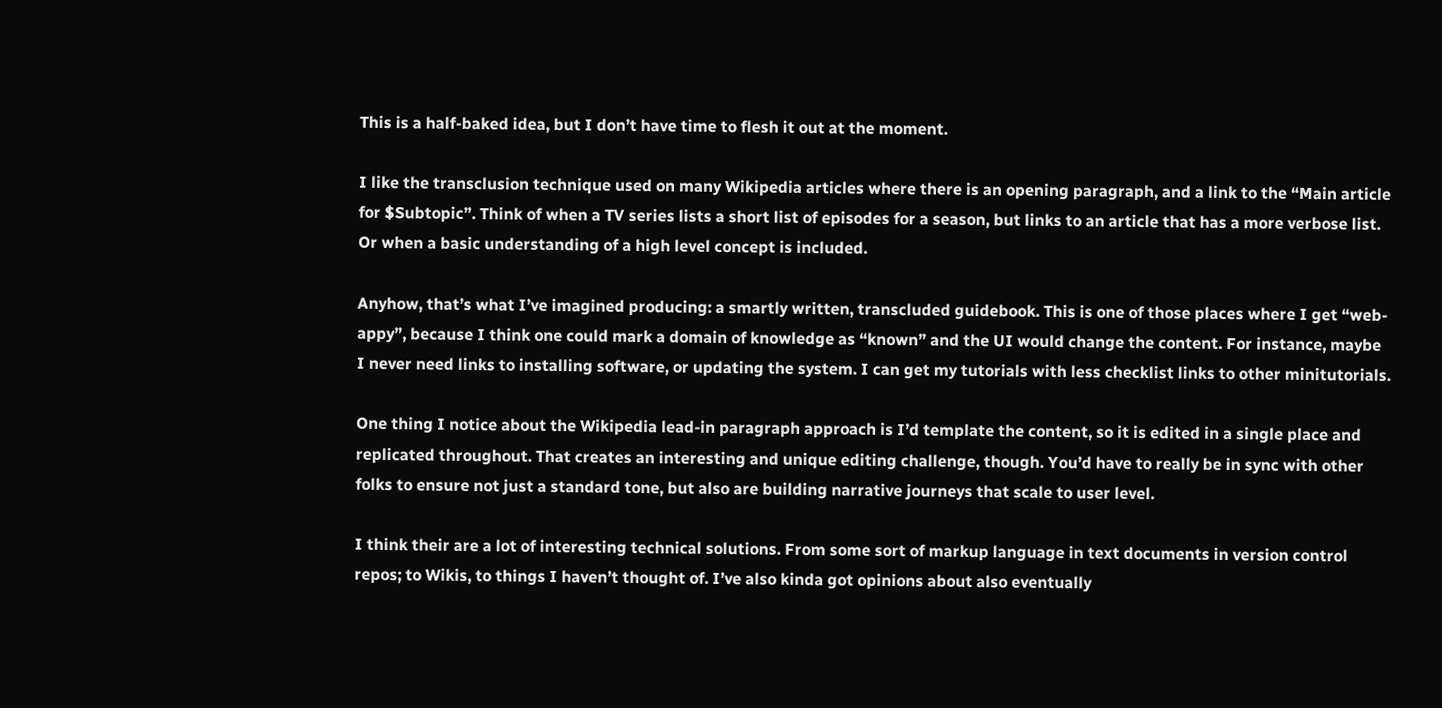This is a half-baked idea, but I don’t have time to flesh it out at the moment.

I like the transclusion technique used on many Wikipedia articles where there is an opening paragraph, and a link to the “Main article for $Subtopic”. Think of when a TV series lists a short list of episodes for a season, but links to an article that has a more verbose list. Or when a basic understanding of a high level concept is included.

Anyhow, that’s what I’ve imagined producing: a smartly written, transcluded guidebook. This is one of those places where I get “web-appy”, because I think one could mark a domain of knowledge as “known” and the UI would change the content. For instance, maybe I never need links to installing software, or updating the system. I can get my tutorials with less checklist links to other minitutorials.

One thing I notice about the Wikipedia lead-in paragraph approach is I’d template the content, so it is edited in a single place and replicated throughout. That creates an interesting and unique editing challenge, though. You’d have to really be in sync with other folks to ensure not just a standard tone, but also are building narrative journeys that scale to user level.

I think their are a lot of interesting technical solutions. From some sort of markup language in text documents in version control repos; to Wikis, to things I haven’t thought of. I’ve also kinda got opinions about also eventually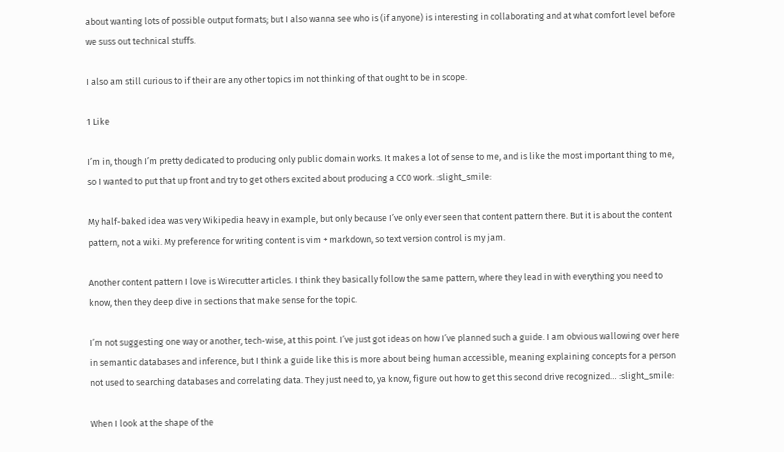about wanting lots of possible output formats; but I also wanna see who is (if anyone) is interesting in collaborating and at what comfort level before we suss out technical stuffs.

I also am still curious to if their are any other topics im not thinking of that ought to be in scope.

1 Like

I’m in, though I’m pretty dedicated to producing only public domain works. It makes a lot of sense to me, and is like the most important thing to me, so I wanted to put that up front and try to get others excited about producing a CC0 work. :slight_smile:

My half-baked idea was very Wikipedia heavy in example, but only because I’ve only ever seen that content pattern there. But it is about the content pattern, not a wiki. My preference for writing content is vim + markdown, so text version control is my jam.

Another content pattern I love is Wirecutter articles. I think they basically follow the same pattern, where they lead in with everything you need to know, then they deep dive in sections that make sense for the topic.

I’m not suggesting one way or another, tech-wise, at this point. I’ve just got ideas on how I’ve planned such a guide. I am obvious wallowing over here in semantic databases and inference, but I think a guide like this is more about being human accessible, meaning explaining concepts for a person not used to searching databases and correlating data. They just need to, ya know, figure out how to get this second drive recognized… :slight_smile:

When I look at the shape of the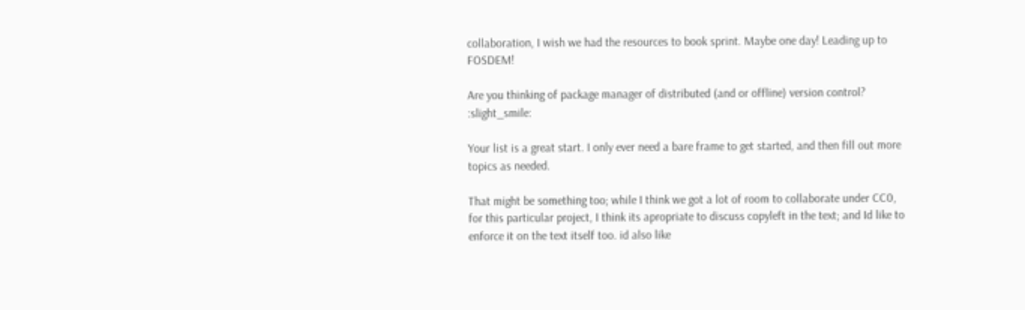collaboration, I wish we had the resources to book sprint. Maybe one day! Leading up to FOSDEM!

Are you thinking of package manager of distributed (and or offline) version control? :slight_smile:

Your list is a great start. I only ever need a bare frame to get started, and then fill out more topics as needed.

That might be something too; while I think we got a lot of room to collaborate under CC0, for this particular project, I think its apropriate to discuss copyleft in the text; and Id like to enforce it on the text itself too. id also like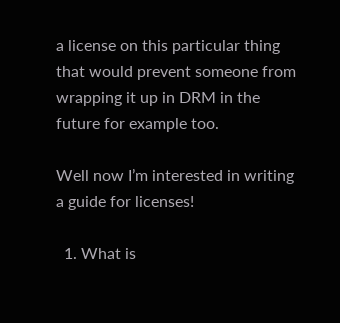a license on this particular thing that would prevent someone from wrapping it up in DRM in the future for example too.

Well now I’m interested in writing a guide for licenses!

  1. What is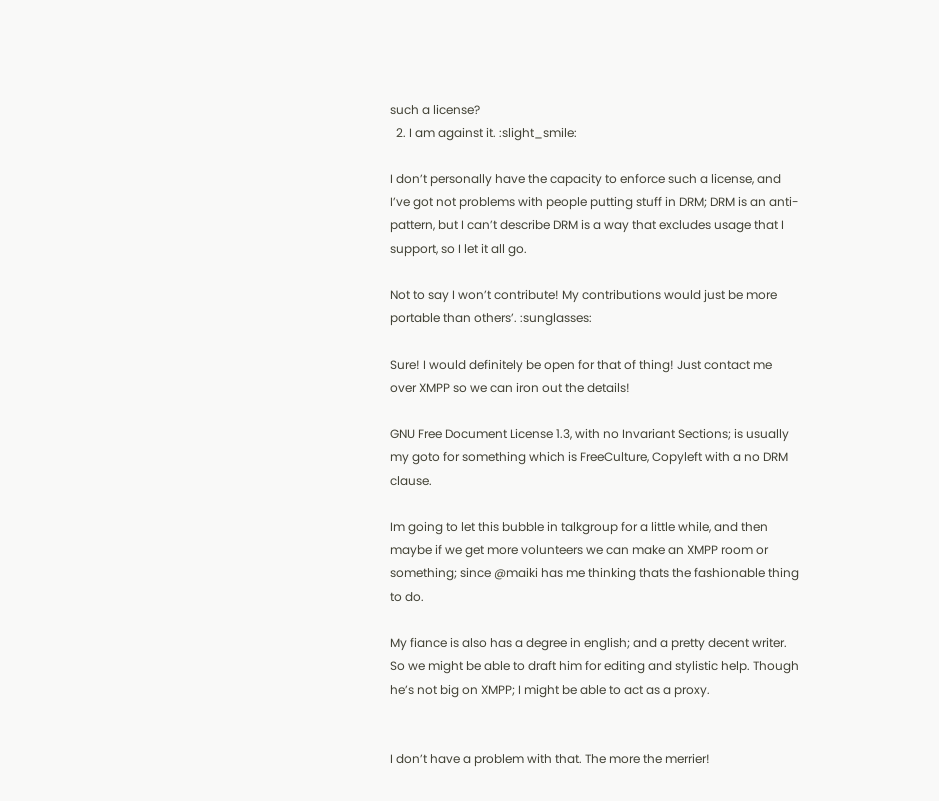such a license?
  2. I am against it. :slight_smile:

I don’t personally have the capacity to enforce such a license, and I’ve got not problems with people putting stuff in DRM; DRM is an anti-pattern, but I can’t describe DRM is a way that excludes usage that I support, so I let it all go.

Not to say I won’t contribute! My contributions would just be more portable than others’. :sunglasses:

Sure! I would definitely be open for that of thing! Just contact me over XMPP so we can iron out the details!

GNU Free Document License 1.3, with no Invariant Sections; is usually my goto for something which is FreeCulture, Copyleft with a no DRM clause.

Im going to let this bubble in talkgroup for a little while, and then maybe if we get more volunteers we can make an XMPP room or something; since @maiki has me thinking thats the fashionable thing to do.

My fiance is also has a degree in english; and a pretty decent writer. So we might be able to draft him for editing and stylistic help. Though he’s not big on XMPP; I might be able to act as a proxy.


I don’t have a problem with that. The more the merrier!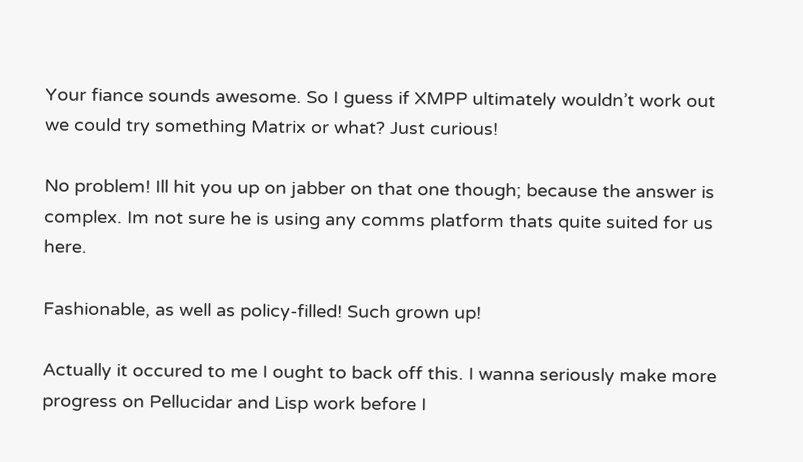Your fiance sounds awesome. So I guess if XMPP ultimately wouldn’t work out we could try something Matrix or what? Just curious!

No problem! Ill hit you up on jabber on that one though; because the answer is complex. Im not sure he is using any comms platform thats quite suited for us here.

Fashionable, as well as policy-filled! Such grown up!

Actually it occured to me I ought to back off this. I wanna seriously make more progress on Pellucidar and Lisp work before I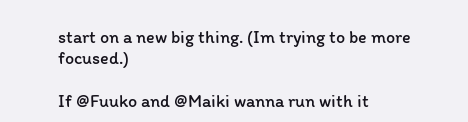start on a new big thing. (Im trying to be more focused.)

If @Fuuko and @Maiki wanna run with it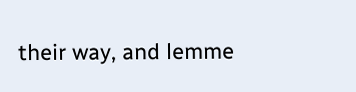their way, and lemme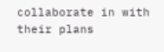collaborate in with their plans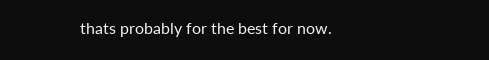thats probably for the best for now.